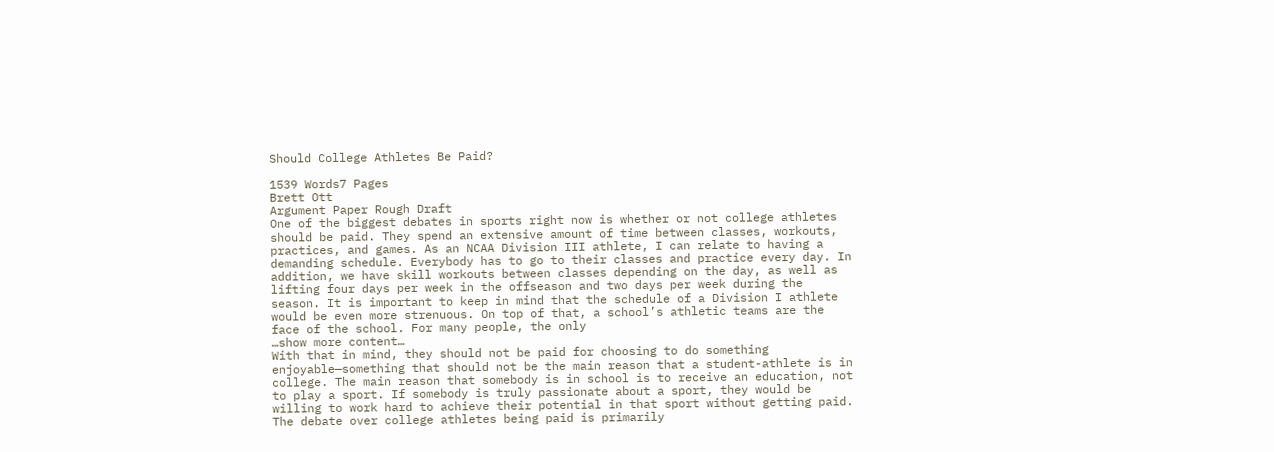Should College Athletes Be Paid?

1539 Words7 Pages
Brett Ott
Argument Paper Rough Draft
One of the biggest debates in sports right now is whether or not college athletes should be paid. They spend an extensive amount of time between classes, workouts, practices, and games. As an NCAA Division III athlete, I can relate to having a demanding schedule. Everybody has to go to their classes and practice every day. In addition, we have skill workouts between classes depending on the day, as well as lifting four days per week in the offseason and two days per week during the season. It is important to keep in mind that the schedule of a Division I athlete would be even more strenuous. On top of that, a school’s athletic teams are the face of the school. For many people, the only
…show more content…
With that in mind, they should not be paid for choosing to do something enjoyable—something that should not be the main reason that a student-athlete is in college. The main reason that somebody is in school is to receive an education, not to play a sport. If somebody is truly passionate about a sport, they would be willing to work hard to achieve their potential in that sport without getting paid. The debate over college athletes being paid is primarily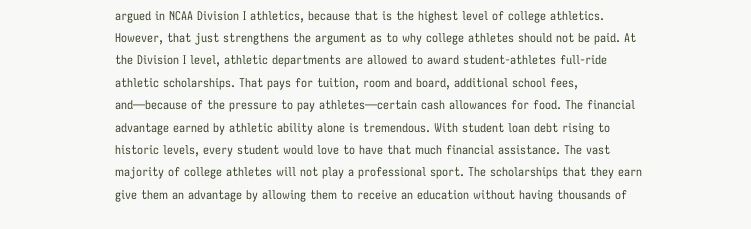argued in NCAA Division I athletics, because that is the highest level of college athletics. However, that just strengthens the argument as to why college athletes should not be paid. At the Division I level, athletic departments are allowed to award student-athletes full-ride athletic scholarships. That pays for tuition, room and board, additional school fees, and—because of the pressure to pay athletes—certain cash allowances for food. The financial advantage earned by athletic ability alone is tremendous. With student loan debt rising to historic levels, every student would love to have that much financial assistance. The vast majority of college athletes will not play a professional sport. The scholarships that they earn give them an advantage by allowing them to receive an education without having thousands of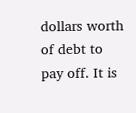dollars worth of debt to pay off. It is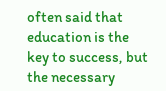often said that education is the key to success, but the necessary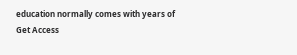education normally comes with years of
Get Access